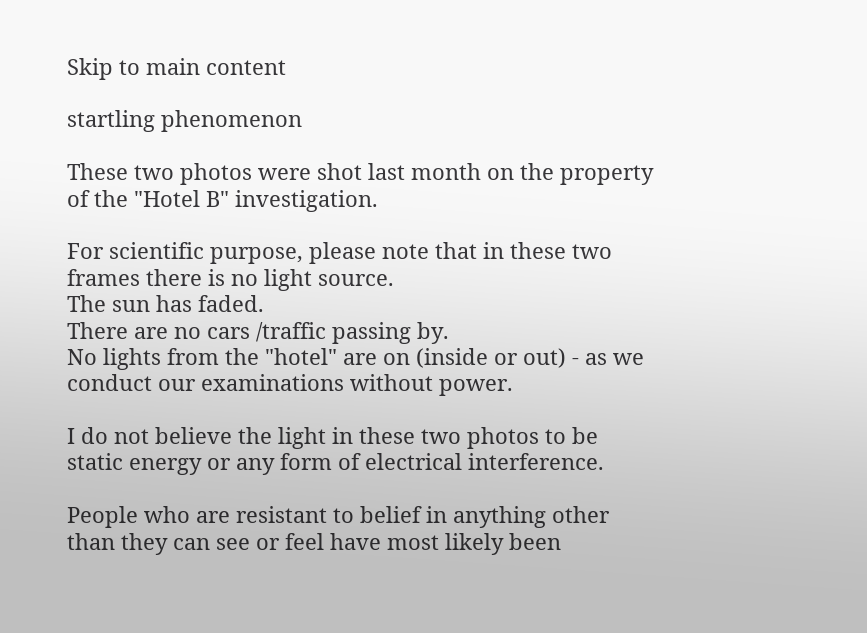Skip to main content

startling phenomenon

These two photos were shot last month on the property of the "Hotel B" investigation.

For scientific purpose, please note that in these two frames there is no light source.
The sun has faded.
There are no cars /traffic passing by.
No lights from the "hotel" are on (inside or out) - as we conduct our examinations without power.

I do not believe the light in these two photos to be static energy or any form of electrical interference.

People who are resistant to belief in anything other than they can see or feel have most likely been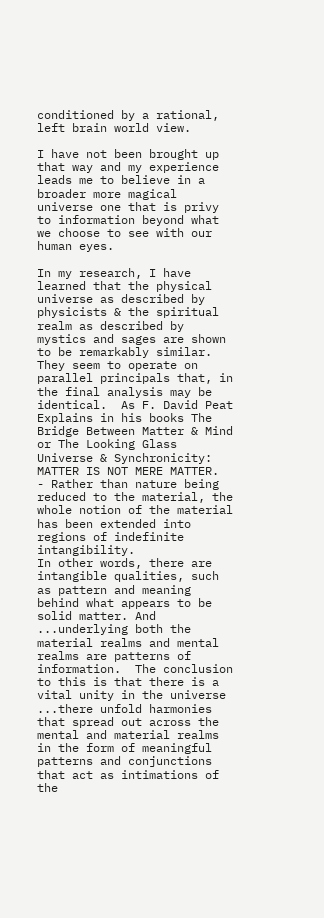conditioned by a rational, left brain world view.

I have not been brought up that way and my experience leads me to believe in a broader more magical universe one that is privy to information beyond what we choose to see with our human eyes.

In my research, I have learned that the physical universe as described by physicists & the spiritual realm as described by mystics and sages are shown to be remarkably similar. They seem to operate on parallel principals that, in the final analysis may be identical.  As F. David Peat Explains in his books The Bridge Between Matter & Mind or The Looking Glass Universe & Synchronicity:   MATTER IS NOT MERE MATTER.  - Rather than nature being reduced to the material, the whole notion of the material has been extended into regions of indefinite intangibility.
In other words, there are intangible qualities, such as pattern and meaning behind what appears to be solid matter. And ...underlying both the material realms and mental realms are patterns of information.  The conclusion to this is that there is a vital unity in the universe ...there unfold harmonies that spread out across the mental and material realms in the form of meaningful patterns and conjunctions that act as intimations of the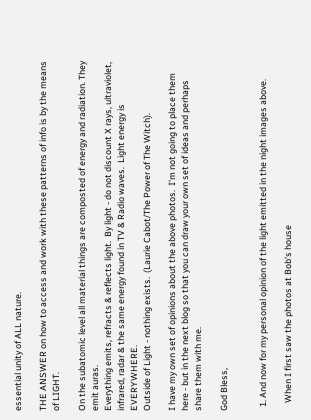essential unity of ALL nature.

THE ANSWER on how to access and work with these patterns of info is by the means of LIGHT.

On the subatomic level all material things are composted of energy and radiation. They emit auras.
Everything emits, refracts & reflects light.  By light - do not discount X rays, ultraviolet, infrared, radar & the same energy found in TV & Radio waves.  Light energy is EVERYWHERE.
Outside of Light - nothing exists.  (Laurie Cabot/The Power of The Witch).

I have my own set of opinions about the above photos.  I'm not going to place them here - but in the next blog so that you can draw your own set of ideas and perhaps share them with me.

God Bless,


  1. And now for my personal opinion of the light emitted in the night images above.

    When I first saw the photos at Bob's house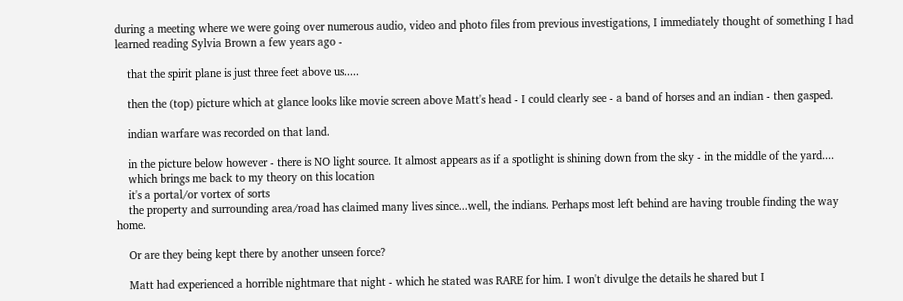during a meeting where we were going over numerous audio, video and photo files from previous investigations, I immediately thought of something I had learned reading Sylvia Brown a few years ago -

    that the spirit plane is just three feet above us.....

    then the (top) picture which at glance looks like movie screen above Matt's head - I could clearly see - a band of horses and an indian - then gasped.

    indian warfare was recorded on that land.

    in the picture below however - there is NO light source. It almost appears as if a spotlight is shining down from the sky - in the middle of the yard....
    which brings me back to my theory on this location
    it's a portal/or vortex of sorts
    the property and surrounding area/road has claimed many lives since...well, the indians. Perhaps most left behind are having trouble finding the way home.

    Or are they being kept there by another unseen force?

    Matt had experienced a horrible nightmare that night - which he stated was RARE for him. I won't divulge the details he shared but I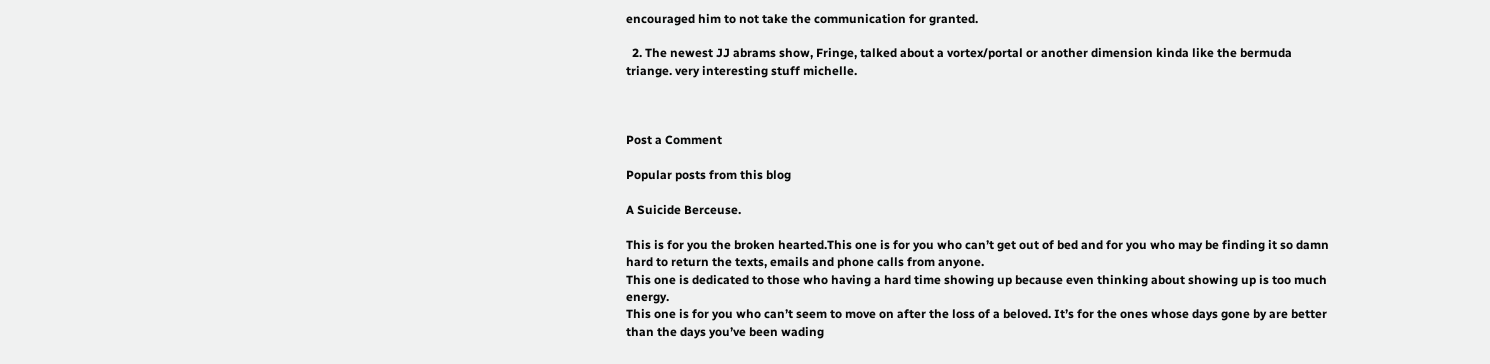encouraged him to not take the communication for granted.

  2. The newest JJ abrams show, Fringe, talked about a vortex/portal or another dimension kinda like the bermuda triange. very interesting stuff michelle.



Post a Comment

Popular posts from this blog

A Suicide Berceuse.

This is for you the broken hearted.This one is for you who can’t get out of bed and for you who may be finding it so damn hard to return the texts, emails and phone calls from anyone.
This one is dedicated to those who having a hard time showing up because even thinking about showing up is too much energy.
This one is for you who can’t seem to move on after the loss of a beloved. It’s for the ones whose days gone by are better than the days you’ve been wading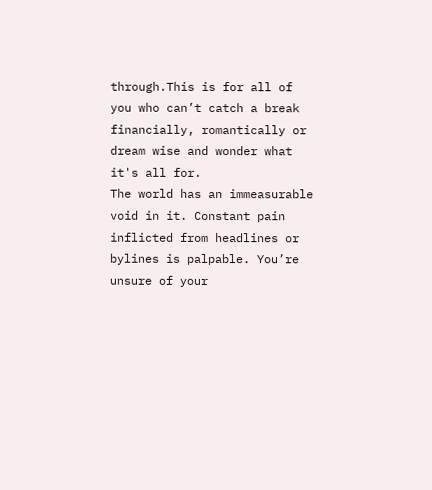through.This is for all of you who can’t catch a break financially, romantically or dream wise and wonder what it's all for.
The world has an immeasurable void in it. Constant pain inflicted from headlines or bylines is palpable. You’re unsure of your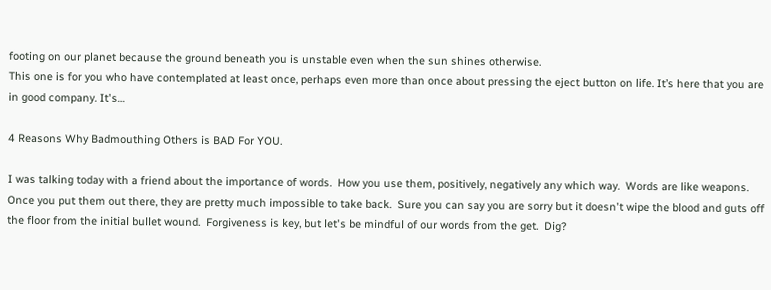footing on our planet because the ground beneath you is unstable even when the sun shines otherwise.
This one is for you who have contemplated at least once, perhaps even more than once about pressing the eject button on life. It’s here that you are in good company. It's…

4 Reasons Why Badmouthing Others is BAD For YOU.

I was talking today with a friend about the importance of words.  How you use them, positively, negatively any which way.  Words are like weapons.  Once you put them out there, they are pretty much impossible to take back.  Sure you can say you are sorry but it doesn't wipe the blood and guts off the floor from the initial bullet wound.  Forgiveness is key, but let's be mindful of our words from the get.  Dig?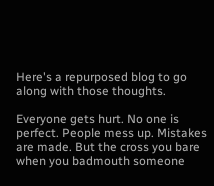Here's a repurposed blog to go along with those thoughts.

Everyone gets hurt. No one is perfect. People mess up. Mistakes are made. But the cross you bare when you badmouth someone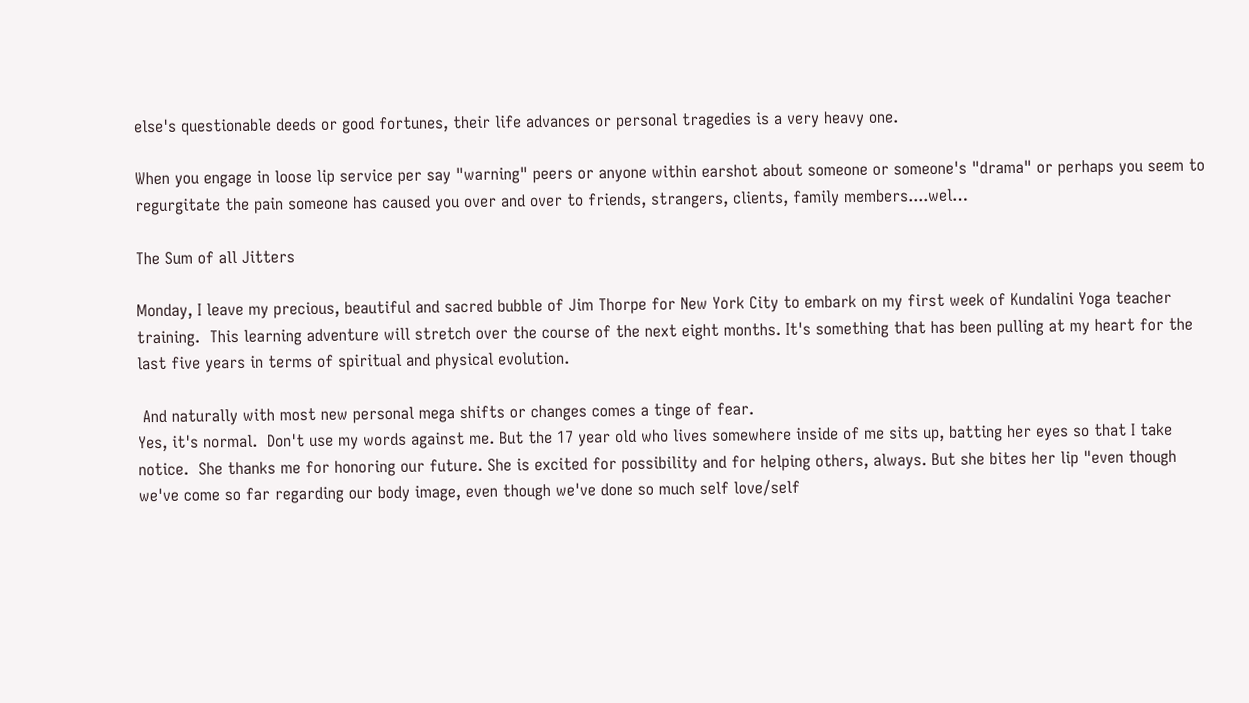else's questionable deeds or good fortunes, their life advances or personal tragedies is a very heavy one.

When you engage in loose lip service per say "warning" peers or anyone within earshot about someone or someone's "drama" or perhaps you seem to regurgitate the pain someone has caused you over and over to friends, strangers, clients, family members....wel…

The Sum of all Jitters

Monday, I leave my precious, beautiful and sacred bubble of Jim Thorpe for New York City to embark on my first week of Kundalini Yoga teacher training.  This learning adventure will stretch over the course of the next eight months. It's something that has been pulling at my heart for the last five years in terms of spiritual and physical evolution.

 And naturally with most new personal mega shifts or changes comes a tinge of fear.
Yes, it's normal.  Don't use my words against me. But the 17 year old who lives somewhere inside of me sits up, batting her eyes so that I take notice.  She thanks me for honoring our future. She is excited for possibility and for helping others, always. But she bites her lip "even though we've come so far regarding our body image, even though we've done so much self love/self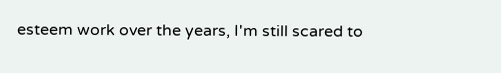esteem work over the years, I'm still scared to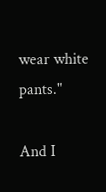wear white pants."

And I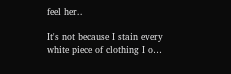feel her..

It's not because I stain every white piece of clothing I o…